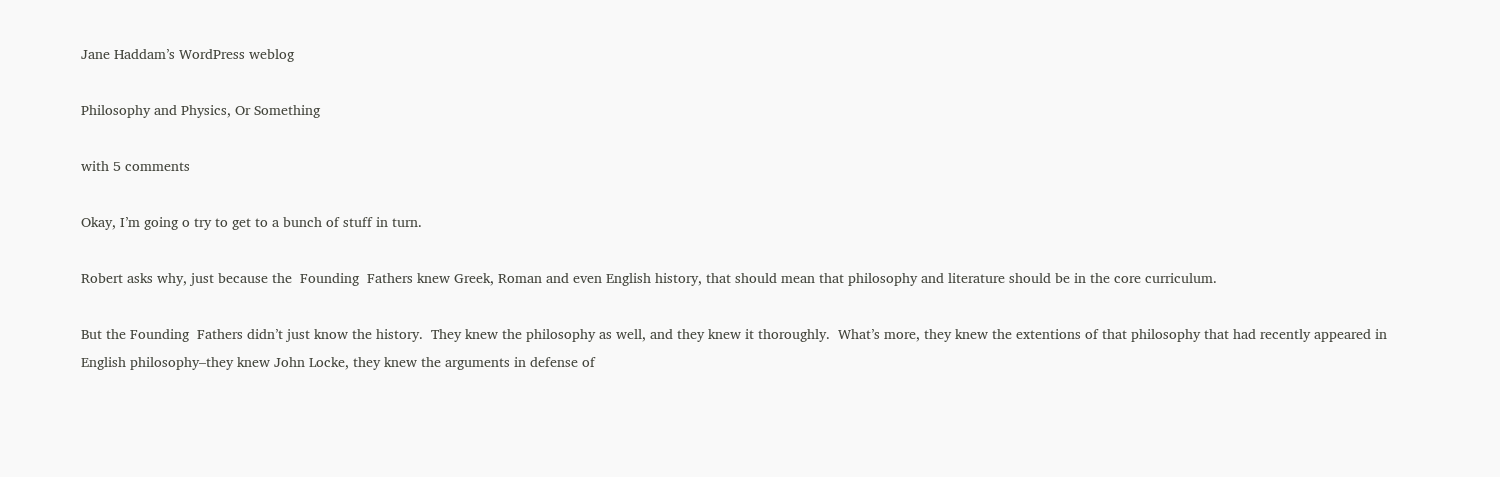Jane Haddam’s WordPress weblog

Philosophy and Physics, Or Something

with 5 comments

Okay, I’m going o try to get to a bunch of stuff in turn.

Robert asks why, just because the  Founding  Fathers knew Greek, Roman and even English history, that should mean that philosophy and literature should be in the core curriculum.

But the Founding  Fathers didn’t just know the history.  They knew the philosophy as well, and they knew it thoroughly.  What’s more, they knew the extentions of that philosophy that had recently appeared in English philosophy–they knew John Locke, they knew the arguments in defense of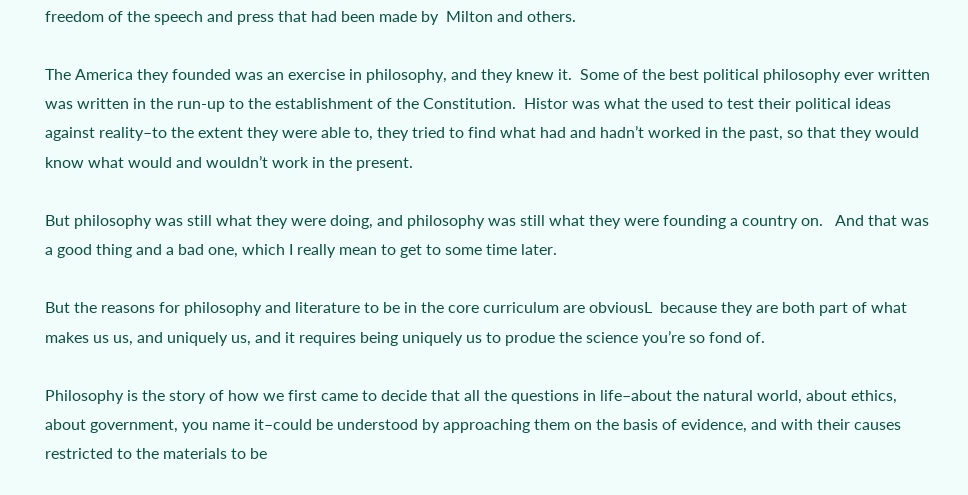freedom of the speech and press that had been made by  Milton and others.

The America they founded was an exercise in philosophy, and they knew it.  Some of the best political philosophy ever written was written in the run-up to the establishment of the Constitution.  Histor was what the used to test their political ideas against reality–to the extent they were able to, they tried to find what had and hadn’t worked in the past, so that they would know what would and wouldn’t work in the present.

But philosophy was still what they were doing, and philosophy was still what they were founding a country on.   And that was a good thing and a bad one, which I really mean to get to some time later.

But the reasons for philosophy and literature to be in the core curriculum are obviousL  because they are both part of what makes us us, and uniquely us, and it requires being uniquely us to produe the science you’re so fond of.

Philosophy is the story of how we first came to decide that all the questions in life–about the natural world, about ethics, about government, you name it–could be understood by approaching them on the basis of evidence, and with their causes restricted to the materials to be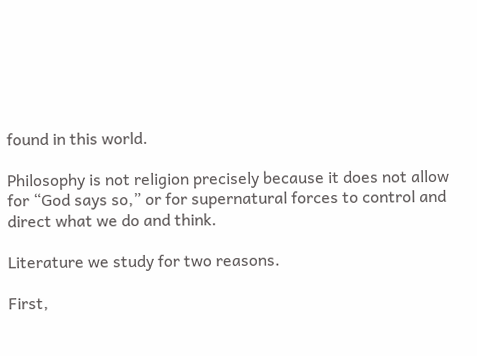found in this world.

Philosophy is not religion precisely because it does not allow for “God says so,” or for supernatural forces to control and direct what we do and think.

Literature we study for two reasons.

First,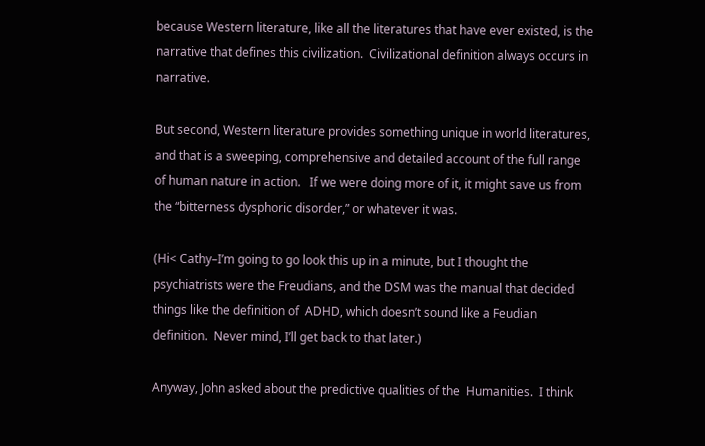because Western literature, like all the literatures that have ever existed, is the narrative that defines this civilization.  Civilizational definition always occurs in narrative.

But second, Western literature provides something unique in world literatures, and that is a sweeping, comprehensive and detailed account of the full range of human nature in action.   If we were doing more of it, it might save us from the “bitterness dysphoric disorder,” or whatever it was.

(Hi< Cathy–I’m going to go look this up in a minute, but I thought the psychiatrists were the Freudians, and the DSM was the manual that decided things like the definition of  ADHD, which doesn’t sound like a Feudian definition.  Never mind, I’ll get back to that later.)

Anyway, John asked about the predictive qualities of the  Humanities.  I think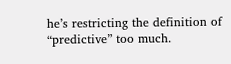he’s restricting the definition of “predictive” too much.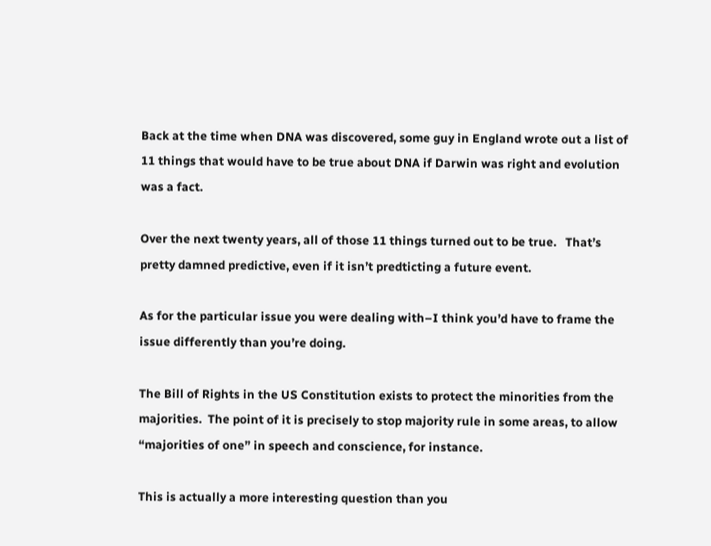Back at the time when DNA was discovered, some guy in England wrote out a list of 11 things that would have to be true about DNA if Darwin was right and evolution was a fact.

Over the next twenty years, all of those 11 things turned out to be true.   That’s pretty damned predictive, even if it isn’t predticting a future event.

As for the particular issue you were dealing with–I think you’d have to frame the issue differently than you’re doing.

The Bill of Rights in the US Constitution exists to protect the minorities from the majorities.  The point of it is precisely to stop majority rule in some areas, to allow “majorities of one” in speech and conscience, for instance.

This is actually a more interesting question than you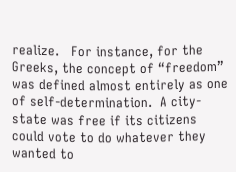realize.   For instance, for the Greeks, the concept of “freedom” was defined almost entirely as one of self-determination.  A city-state was free if its citizens could vote to do whatever they wanted to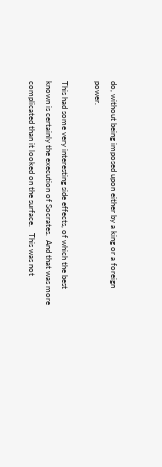do, without being imposed upon either by a king or a foreign power.

This had some very interesting side effects, of which the best known is certainly the execution of Socrates.  And that was more complicated than it looked on the surface.   This was not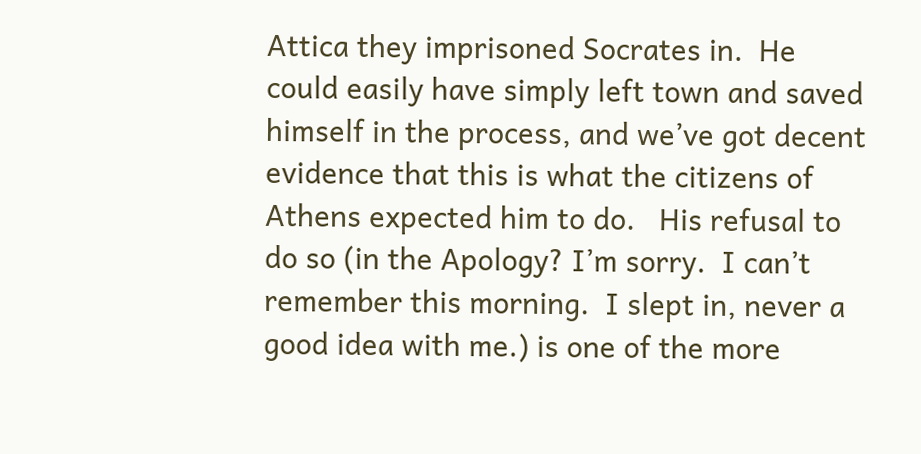Attica they imprisoned Socrates in.  He could easily have simply left town and saved himself in the process, and we’ve got decent evidence that this is what the citizens of  Athens expected him to do.   His refusal to do so (in the Apology? I’m sorry.  I can’t remember this morning.  I slept in, never a good idea with me.) is one of the more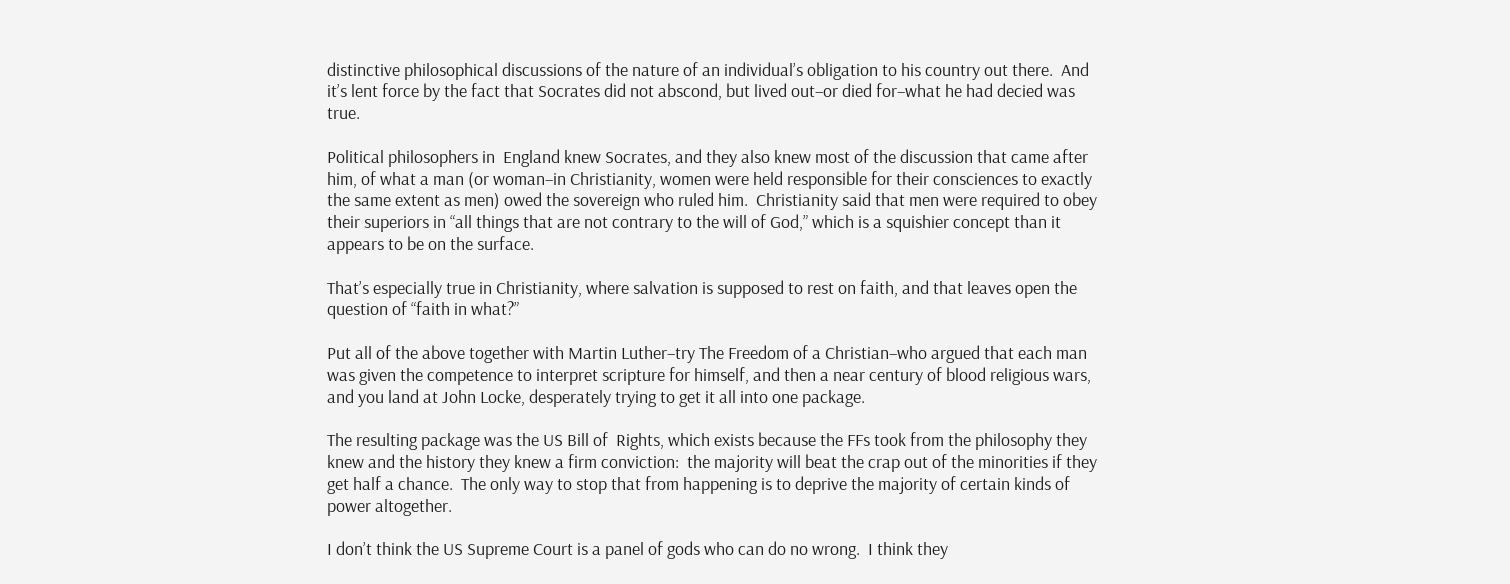distinctive philosophical discussions of the nature of an individual’s obligation to his country out there.  And it’s lent force by the fact that Socrates did not abscond, but lived out–or died for–what he had decied was true.

Political philosophers in  England knew Socrates, and they also knew most of the discussion that came after him, of what a man (or woman–in Christianity, women were held responsible for their consciences to exactly the same extent as men) owed the sovereign who ruled him.  Christianity said that men were required to obey their superiors in “all things that are not contrary to the will of God,” which is a squishier concept than it appears to be on the surface.

That’s especially true in Christianity, where salvation is supposed to rest on faith, and that leaves open the question of “faith in what?”

Put all of the above together with Martin Luther–try The Freedom of a Christian–who argued that each man was given the competence to interpret scripture for himself, and then a near century of blood religious wars, and you land at John Locke, desperately trying to get it all into one package.

The resulting package was the US Bill of  Rights, which exists because the FFs took from the philosophy they knew and the history they knew a firm conviction:  the majority will beat the crap out of the minorities if they get half a chance.  The only way to stop that from happening is to deprive the majority of certain kinds of power altogether.

I don’t think the US Supreme Court is a panel of gods who can do no wrong.  I think they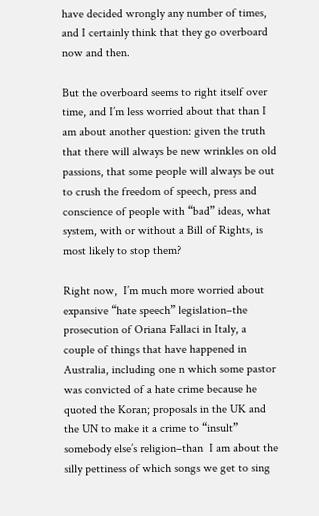have decided wrongly any number of times, and I certainly think that they go overboard now and then.

But the overboard seems to right itself over time, and I’m less worried about that than I am about another question: given the truth that there will always be new wrinkles on old passions, that some people will always be out to crush the freedom of speech, press and conscience of people with “bad” ideas, what system, with or without a Bill of Rights, is most likely to stop them?

Right now,  I’m much more worried about expansive “hate speech” legislation–the prosecution of Oriana Fallaci in Italy, a couple of things that have happened in Australia, including one n which some pastor was convicted of a hate crime because he quoted the Koran; proposals in the UK and the UN to make it a crime to “insult” somebody else’s religion–than  I am about the silly pettiness of which songs we get to sing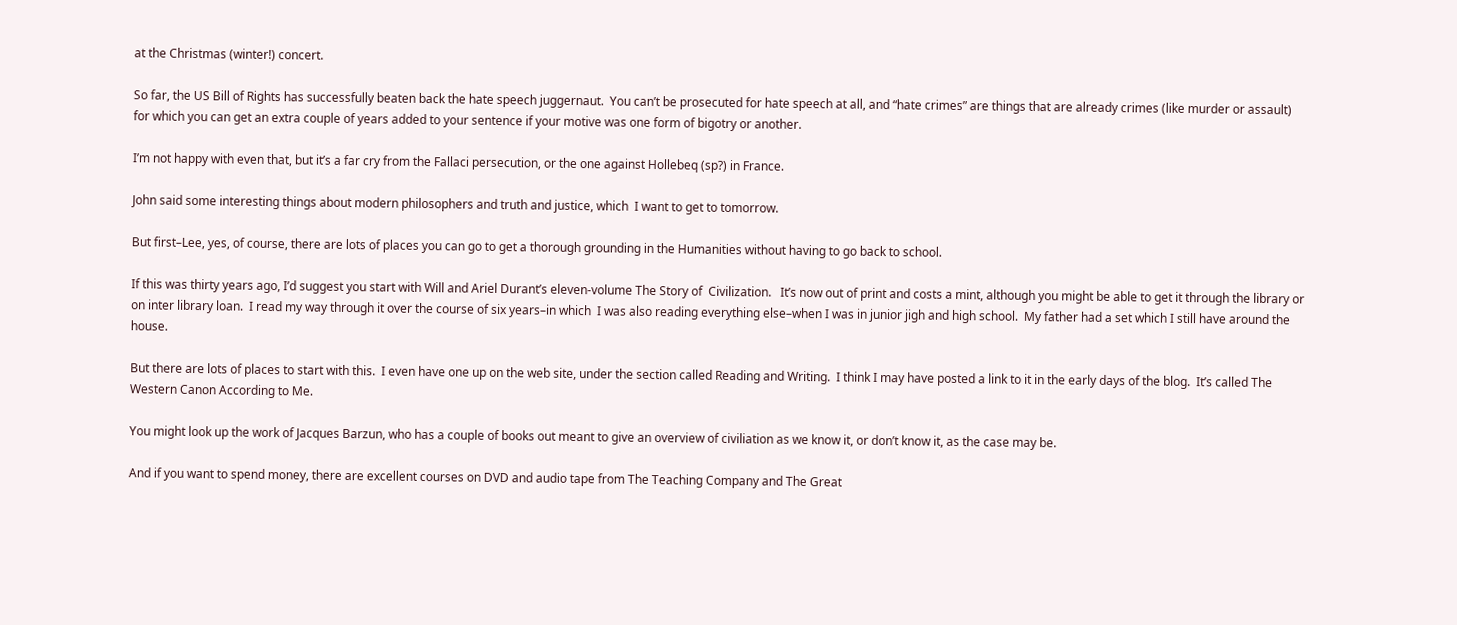at the Christmas (winter!) concert.

So far, the US Bill of Rights has successfully beaten back the hate speech juggernaut.  You can’t be prosecuted for hate speech at all, and “hate crimes” are things that are already crimes (like murder or assault) for which you can get an extra couple of years added to your sentence if your motive was one form of bigotry or another.

I’m not happy with even that, but it’s a far cry from the Fallaci persecution, or the one against Hollebeq (sp?) in France.

John said some interesting things about modern philosophers and truth and justice, which  I want to get to tomorrow.

But first–Lee, yes, of course, there are lots of places you can go to get a thorough grounding in the Humanities without having to go back to school.

If this was thirty years ago, I’d suggest you start with Will and Ariel Durant’s eleven-volume The Story of  Civilization.   It’s now out of print and costs a mint, although you might be able to get it through the library or on inter library loan.  I read my way through it over the course of six years–in which  I was also reading everything else–when I was in junior jigh and high school.  My father had a set which I still have around the house.

But there are lots of places to start with this.  I even have one up on the web site, under the section called Reading and Writing.  I think I may have posted a link to it in the early days of the blog.  It’s called The Western Canon According to Me.

You might look up the work of Jacques Barzun, who has a couple of books out meant to give an overview of civiliation as we know it, or don’t know it, as the case may be.

And if you want to spend money, there are excellent courses on DVD and audio tape from The Teaching Company and The Great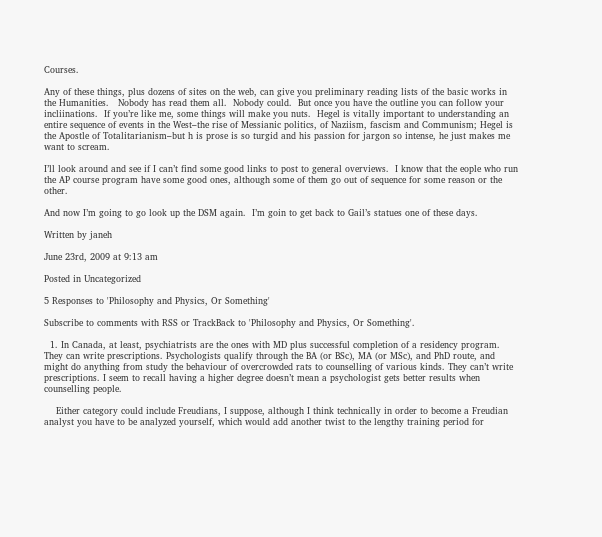Courses.

Any of these things, plus dozens of sites on the web, can give you preliminary reading lists of the basic works in the Humanities.   Nobody has read them all.  Nobody could.  But once you have the outline you can follow your incliinations.  If you’re like me, some things will make you nuts.  Hegel is vitally important to understanding an entire sequence of events in the West–the rise of Messianic politics, of Naziism, fascism and Communism; Hegel is the Apostle of Totalitarianism–but h is prose is so turgid and his passion for jargon so intense, he just makes me want to scream.

I’ll look around and see if I can’t find some good links to post to general overviews.  I know that the eople who run the AP course program have some good ones, although some of them go out of sequence for some reason or the other.

And now I’m going to go look up the DSM again.  I’m goin to get back to Gail’s statues one of these days.

Written by janeh

June 23rd, 2009 at 9:13 am

Posted in Uncategorized

5 Responses to 'Philosophy and Physics, Or Something'

Subscribe to comments with RSS or TrackBack to 'Philosophy and Physics, Or Something'.

  1. In Canada, at least, psychiatrists are the ones with MD plus successful completion of a residency program. They can write prescriptions. Psychologists qualify through the BA (or BSc), MA (or MSc), and PhD route, and might do anything from study the behaviour of overcrowded rats to counselling of various kinds. They can’t write prescriptions. I seem to recall having a higher degree doesn’t mean a psychologist gets better results when counselling people.

    Either category could include Freudians, I suppose, although I think technically in order to become a Freudian analyst you have to be analyzed yourself, which would add another twist to the lengthy training period for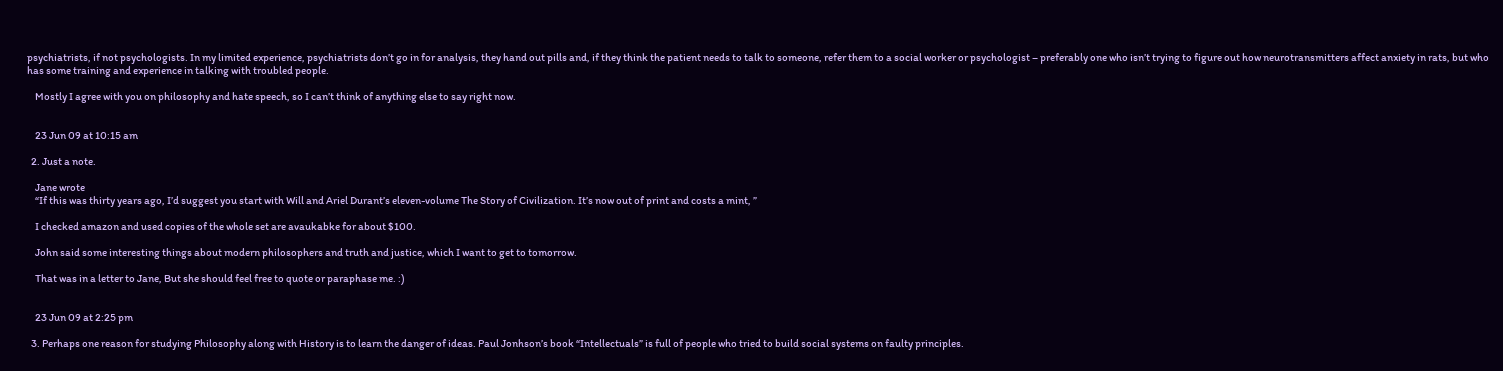psychiatrists, if not psychologists. In my limited experience, psychiatrists don’t go in for analysis, they hand out pills and, if they think the patient needs to talk to someone, refer them to a social worker or psychologist – preferably one who isn’t trying to figure out how neurotransmitters affect anxiety in rats, but who has some training and experience in talking with troubled people.

    Mostly I agree with you on philosophy and hate speech, so I can’t think of anything else to say right now.


    23 Jun 09 at 10:15 am

  2. Just a note.

    Jane wrote
    “If this was thirty years ago, I’d suggest you start with Will and Ariel Durant’s eleven-volume The Story of Civilization. It’s now out of print and costs a mint, ”

    I checked amazon and used copies of the whole set are avaukabke for about $100.

    John said some interesting things about modern philosophers and truth and justice, which I want to get to tomorrow.

    That was in a letter to Jane, But she should feel free to quote or paraphase me. :)


    23 Jun 09 at 2:25 pm

  3. Perhaps one reason for studying Philosophy along with History is to learn the danger of ideas. Paul Jonhson’s book “Intellectuals” is full of people who tried to build social systems on faulty principles.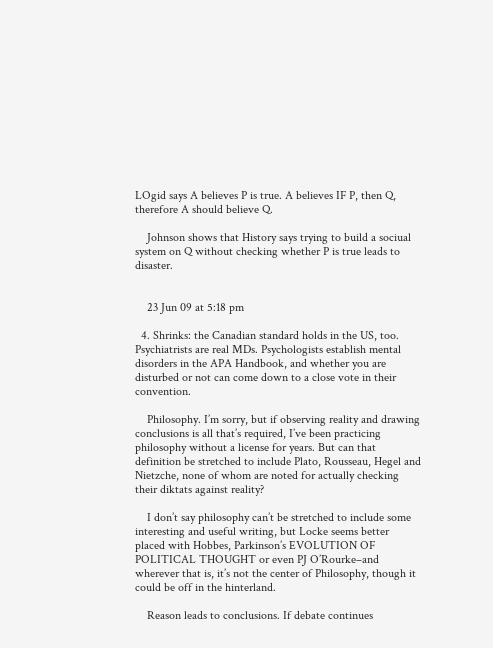LOgid says A believes P is true. A believes IF P, then Q, therefore A should believe Q.

    Johnson shows that History says trying to build a sociual system on Q without checking whether P is true leads to disaster.


    23 Jun 09 at 5:18 pm

  4. Shrinks: the Canadian standard holds in the US, too. Psychiatrists are real MDs. Psychologists establish mental disorders in the APA Handbook, and whether you are disturbed or not can come down to a close vote in their convention.

    Philosophy. I’m sorry, but if observing reality and drawing conclusions is all that’s required, I’ve been practicing philosophy without a license for years. But can that definition be stretched to include Plato, Rousseau, Hegel and Nietzche, none of whom are noted for actually checking their diktats against reality?

    I don’t say philosophy can’t be stretched to include some interesting and useful writing, but Locke seems better placed with Hobbes, Parkinson’s EVOLUTION OF POLITICAL THOUGHT or even PJ O’Rourke–and wherever that is, it’s not the center of Philosophy, though it could be off in the hinterland.

    Reason leads to conclusions. If debate continues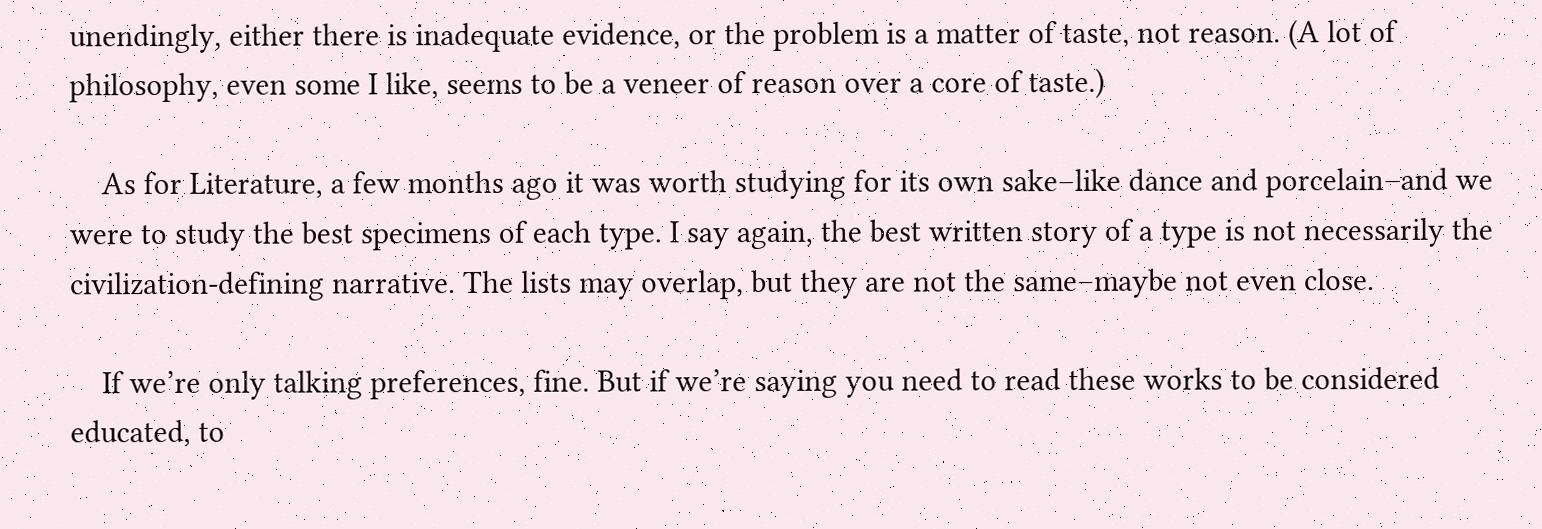unendingly, either there is inadequate evidence, or the problem is a matter of taste, not reason. (A lot of philosophy, even some I like, seems to be a veneer of reason over a core of taste.)

    As for Literature, a few months ago it was worth studying for its own sake–like dance and porcelain–and we were to study the best specimens of each type. I say again, the best written story of a type is not necessarily the civilization-defining narrative. The lists may overlap, but they are not the same–maybe not even close.

    If we’re only talking preferences, fine. But if we’re saying you need to read these works to be considered educated, to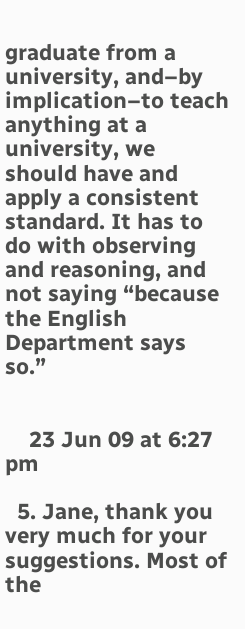graduate from a university, and–by implication–to teach anything at a university, we should have and apply a consistent standard. It has to do with observing and reasoning, and not saying “because the English Department says so.”


    23 Jun 09 at 6:27 pm

  5. Jane, thank you very much for your suggestions. Most of the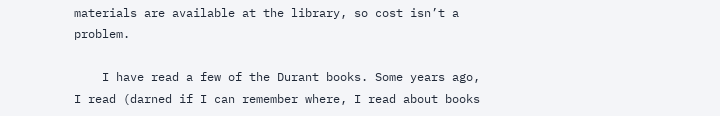materials are available at the library, so cost isn’t a problem.

    I have read a few of the Durant books. Some years ago, I read (darned if I can remember where, I read about books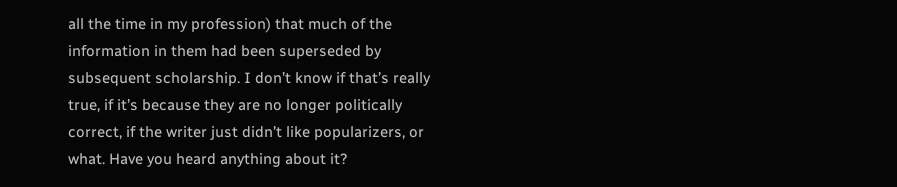all the time in my profession) that much of the information in them had been superseded by subsequent scholarship. I don’t know if that’s really true, if it’s because they are no longer politically correct, if the writer just didn’t like popularizers, or what. Have you heard anything about it?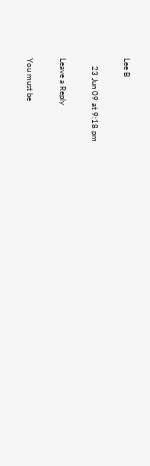Lee B

    23 Jun 09 at 9:18 pm

Leave a Reply

You must be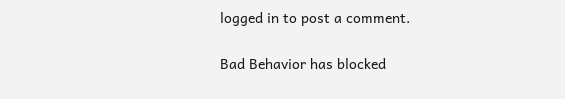logged in to post a comment.

Bad Behavior has blocked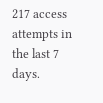217 access attempts in the last 7 days.